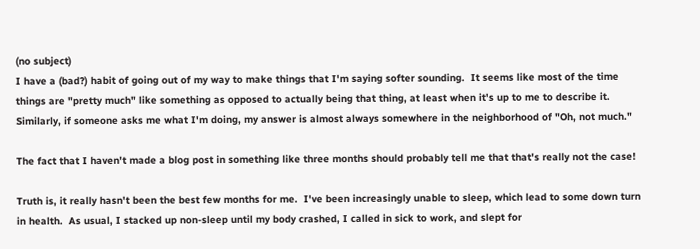(no subject)
I have a (bad?) habit of going out of my way to make things that I'm saying softer sounding.  It seems like most of the time things are "pretty much" like something as opposed to actually being that thing, at least when it's up to me to describe it.  Similarly, if someone asks me what I'm doing, my answer is almost always somewhere in the neighborhood of "Oh, not much."

The fact that I haven't made a blog post in something like three months should probably tell me that that's really not the case!

Truth is, it really hasn't been the best few months for me.  I've been increasingly unable to sleep, which lead to some down turn in health.  As usual, I stacked up non-sleep until my body crashed, I called in sick to work, and slept for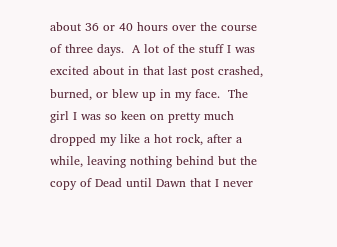about 36 or 40 hours over the course of three days.  A lot of the stuff I was excited about in that last post crashed, burned, or blew up in my face.  The girl I was so keen on pretty much dropped my like a hot rock, after a while, leaving nothing behind but the copy of Dead until Dawn that I never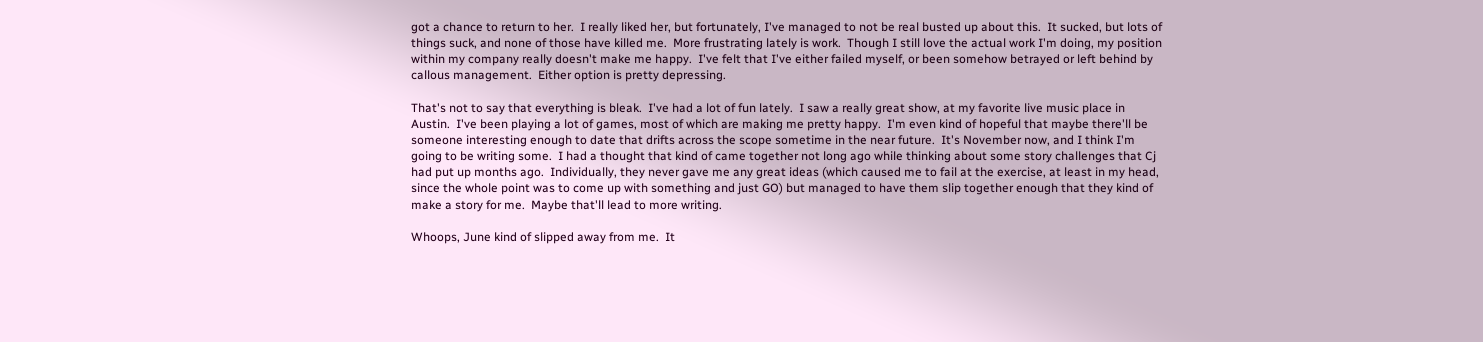got a chance to return to her.  I really liked her, but fortunately, I've managed to not be real busted up about this.  It sucked, but lots of things suck, and none of those have killed me.  More frustrating lately is work.  Though I still love the actual work I'm doing, my position within my company really doesn't make me happy.  I've felt that I've either failed myself, or been somehow betrayed or left behind by callous management.  Either option is pretty depressing.

That's not to say that everything is bleak.  I've had a lot of fun lately.  I saw a really great show, at my favorite live music place in Austin.  I've been playing a lot of games, most of which are making me pretty happy.  I'm even kind of hopeful that maybe there'll be someone interesting enough to date that drifts across the scope sometime in the near future.  It's November now, and I think I'm going to be writing some.  I had a thought that kind of came together not long ago while thinking about some story challenges that Cj had put up months ago.  Individually, they never gave me any great ideas (which caused me to fail at the exercise, at least in my head, since the whole point was to come up with something and just GO) but managed to have them slip together enough that they kind of make a story for me.  Maybe that'll lead to more writing.

Whoops, June kind of slipped away from me.  It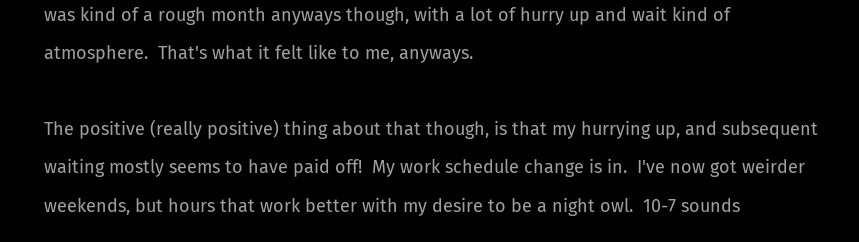was kind of a rough month anyways though, with a lot of hurry up and wait kind of atmosphere.  That's what it felt like to me, anyways.

The positive (really positive) thing about that though, is that my hurrying up, and subsequent waiting mostly seems to have paid off!  My work schedule change is in.  I've now got weirder weekends, but hours that work better with my desire to be a night owl.  10-7 sounds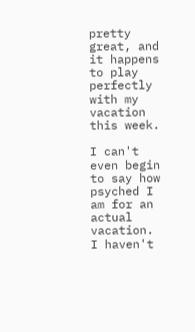pretty great, and it happens to play perfectly with my vacation this week.

I can't even begin to say how psyched I am for an actual vacation.  I haven't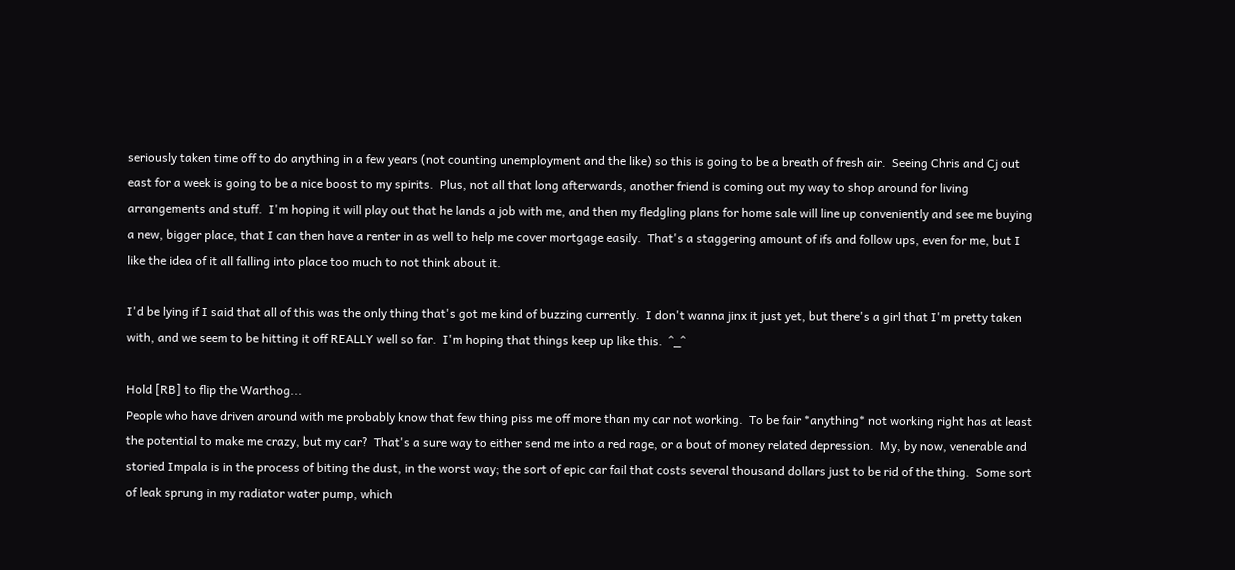seriously taken time off to do anything in a few years (not counting unemployment and the like) so this is going to be a breath of fresh air.  Seeing Chris and Cj out east for a week is going to be a nice boost to my spirits.  Plus, not all that long afterwards, another friend is coming out my way to shop around for living arrangements and stuff.  I'm hoping it will play out that he lands a job with me, and then my fledgling plans for home sale will line up conveniently and see me buying a new, bigger place, that I can then have a renter in as well to help me cover mortgage easily.  That's a staggering amount of ifs and follow ups, even for me, but I like the idea of it all falling into place too much to not think about it.

I'd be lying if I said that all of this was the only thing that's got me kind of buzzing currently.  I don't wanna jinx it just yet, but there's a girl that I'm pretty taken with, and we seem to be hitting it off REALLY well so far.  I'm hoping that things keep up like this.  ^_^

Hold [RB] to flip the Warthog...
People who have driven around with me probably know that few thing piss me off more than my car not working.  To be fair *anything* not working right has at least the potential to make me crazy, but my car?  That's a sure way to either send me into a red rage, or a bout of money related depression.  My, by now, venerable and storied Impala is in the process of biting the dust, in the worst way; the sort of epic car fail that costs several thousand dollars just to be rid of the thing.  Some sort of leak sprung in my radiator water pump, which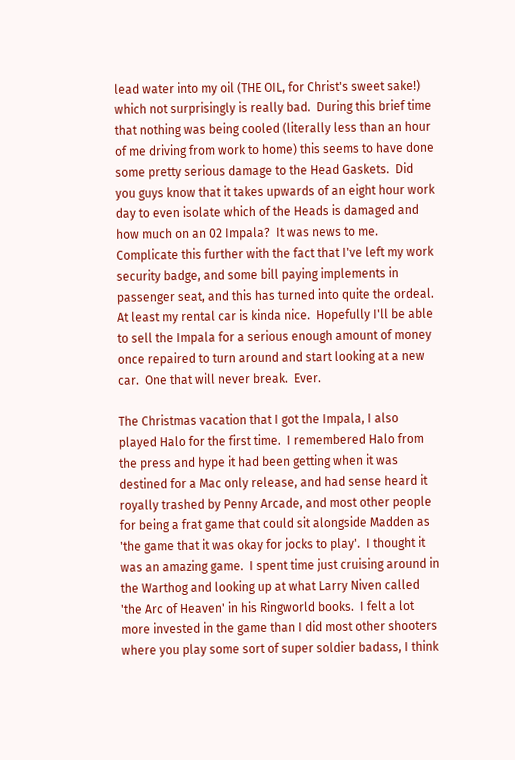lead water into my oil (THE OIL, for Christ's sweet sake!) which not surprisingly is really bad.  During this brief time that nothing was being cooled (literally less than an hour of me driving from work to home) this seems to have done some pretty serious damage to the Head Gaskets.  Did you guys know that it takes upwards of an eight hour work day to even isolate which of the Heads is damaged and how much on an 02 Impala?  It was news to me.  Complicate this further with the fact that I've left my work security badge, and some bill paying implements in passenger seat, and this has turned into quite the ordeal.  At least my rental car is kinda nice.  Hopefully I'll be able to sell the Impala for a serious enough amount of money once repaired to turn around and start looking at a new car.  One that will never break.  Ever.

The Christmas vacation that I got the Impala, I also played Halo for the first time.  I remembered Halo from the press and hype it had been getting when it was destined for a Mac only release, and had sense heard it royally trashed by Penny Arcade, and most other people for being a frat game that could sit alongside Madden as 'the game that it was okay for jocks to play'.  I thought it was an amazing game.  I spent time just cruising around in the Warthog and looking up at what Larry Niven called 'the Arc of Heaven' in his Ringworld books.  I felt a lot more invested in the game than I did most other shooters where you play some sort of super soldier badass, I think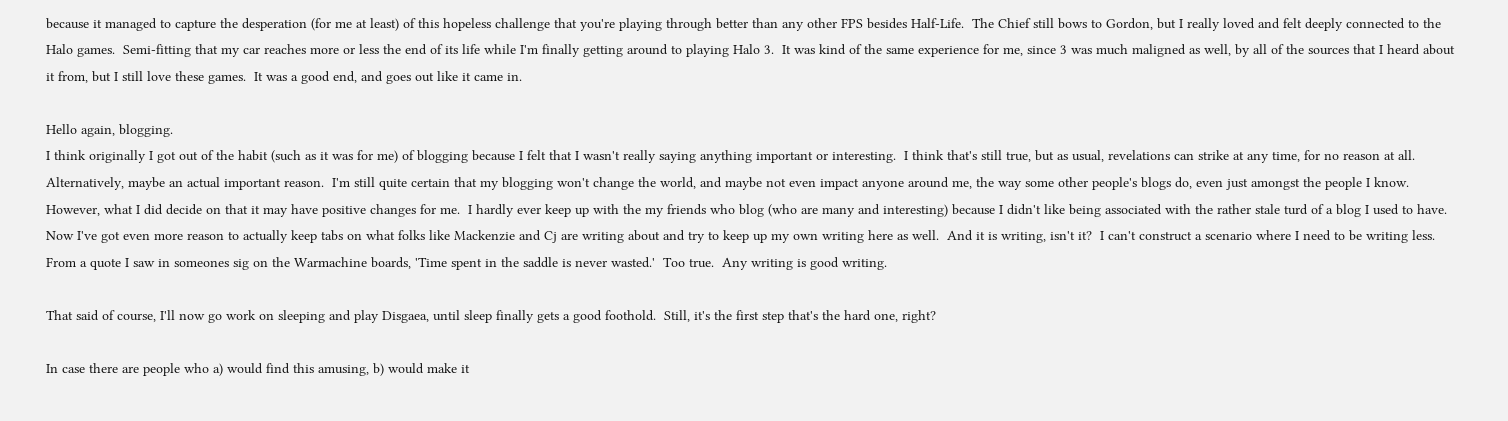because it managed to capture the desperation (for me at least) of this hopeless challenge that you're playing through better than any other FPS besides Half-Life.  The Chief still bows to Gordon, but I really loved and felt deeply connected to the Halo games.  Semi-fitting that my car reaches more or less the end of its life while I'm finally getting around to playing Halo 3.  It was kind of the same experience for me, since 3 was much maligned as well, by all of the sources that I heard about it from, but I still love these games.  It was a good end, and goes out like it came in.

Hello again, blogging.
I think originally I got out of the habit (such as it was for me) of blogging because I felt that I wasn't really saying anything important or interesting.  I think that's still true, but as usual, revelations can strike at any time, for no reason at all.  Alternatively, maybe an actual important reason.  I'm still quite certain that my blogging won't change the world, and maybe not even impact anyone around me, the way some other people's blogs do, even just amongst the people I know.  However, what I did decide on that it may have positive changes for me.  I hardly ever keep up with the my friends who blog (who are many and interesting) because I didn't like being associated with the rather stale turd of a blog I used to have.  Now I've got even more reason to actually keep tabs on what folks like Mackenzie and Cj are writing about and try to keep up my own writing here as well.  And it is writing, isn't it?  I can't construct a scenario where I need to be writing less.  From a quote I saw in someones sig on the Warmachine boards, 'Time spent in the saddle is never wasted.'  Too true.  Any writing is good writing.

That said of course, I'll now go work on sleeping and play Disgaea, until sleep finally gets a good foothold.  Still, it's the first step that's the hard one, right?

In case there are people who a) would find this amusing, b) would make it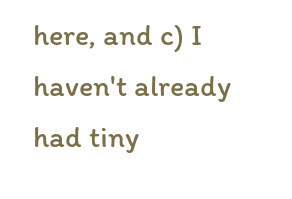here, and c) I haven't already had tiny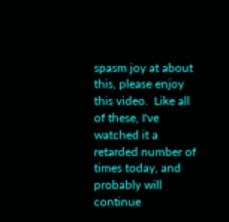spasm joy at about this, please enjoy this video.  Like all of these, I've watched it a retarded number of times today, and probably will continue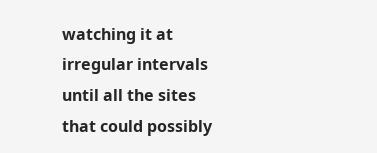watching it at irregular intervals until all the sites that could possibly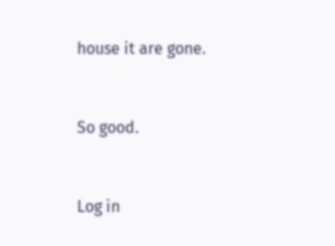house it are gone.


So good.


Log in